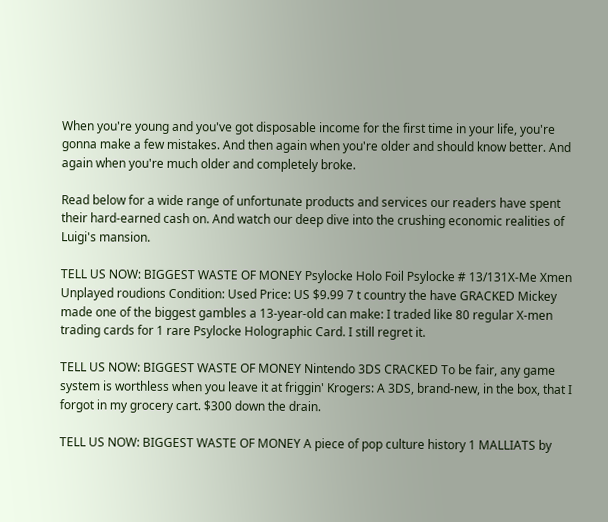When you're young and you've got disposable income for the first time in your life, you're gonna make a few mistakes. And then again when you're older and should know better. And again when you're much older and completely broke.

Read below for a wide range of unfortunate products and services our readers have spent their hard-earned cash on. And watch our deep dive into the crushing economic realities of Luigi's mansion.

TELL US NOW: BIGGEST WASTE OF MONEY Psylocke Holo Foil Psylocke # 13/131X-Me Xmen Unplayed roudions Condition: Used Price: US $9.99 7 t country the have GRACKED Mickey made one of the biggest gambles a 13-year-old can make: I traded like 80 regular X-men trading cards for 1 rare Psylocke Holographic Card. I still regret it.

TELL US NOW: BIGGEST WASTE OF MONEY Nintendo 3DS CRACKED To be fair, any game system is worthless when you leave it at friggin' Krogers: A 3DS, brand-new, in the box, that I forgot in my grocery cart. $300 down the drain.

TELL US NOW: BIGGEST WASTE OF MONEY A piece of pop culture history 1 MALLIATS by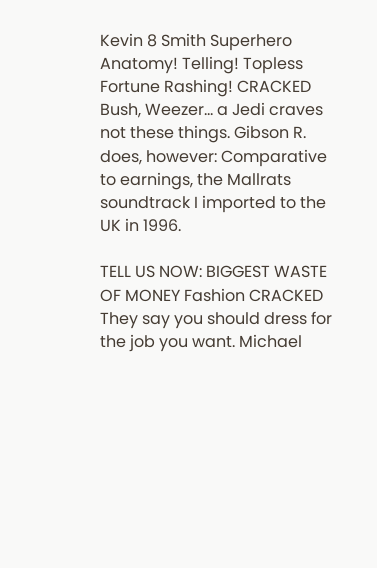Kevin 8 Smith Superhero Anatomy! Telling! Topless Fortune Rashing! CRACKED Bush, Weezer... a Jedi craves not these things. Gibson R. does, however: Comparative to earnings, the Mallrats soundtrack I imported to the UK in 1996.

TELL US NOW: BIGGEST WASTE OF MONEY Fashion CRACKED They say you should dress for the job you want. Michael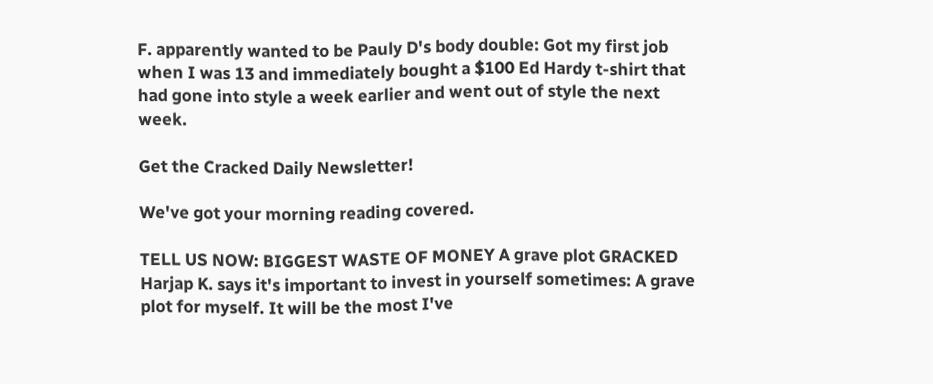F. apparently wanted to be Pauly D's body double: Got my first job when I was 13 and immediately bought a $100 Ed Hardy t-shirt that had gone into style a week earlier and went out of style the next week.

Get the Cracked Daily Newsletter!

We've got your morning reading covered.

TELL US NOW: BIGGEST WASTE OF MONEY A grave plot GRACKED Harjap K. says it's important to invest in yourself sometimes: A grave plot for myself. It will be the most I've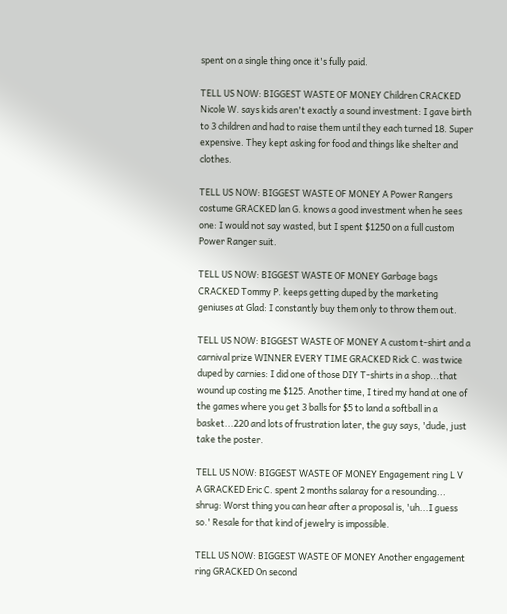spent on a single thing once it's fully paid.

TELL US NOW: BIGGEST WASTE OF MONEY Children CRACKED Nicole W. says kids aren't exactly a sound investment: I gave birth to 3 children and had to raise them until they each turned 18. Super expensive. They kept asking for food and things like shelter and clothes.

TELL US NOW: BIGGEST WASTE OF MONEY A Power Rangers costume GRACKED lan G. knows a good investment when he sees one: I would not say wasted, but I spent $1250 on a full custom Power Ranger suit.

TELL US NOW: BIGGEST WASTE OF MONEY Garbage bags CRACKED Tommy P. keeps getting duped by the marketing geniuses at Glad: I constantly buy them only to throw them out.

TELL US NOW: BIGGEST WASTE OF MONEY A custom t-shirt and a carnival prize WINNER EVERY TIME GRACKED Rick C. was twice duped by carnies: I did one of those DIY T-shirts in a shop...that wound up costing me $125. Another time, I tired my hand at one of the games where you get 3 balls for $5 to land a softball in a basket...220 and lots of frustration later, the guy says, 'dude, just take the poster.

TELL US NOW: BIGGEST WASTE OF MONEY Engagement ring L V A GRACKED Eric C. spent 2 months salaray for a resounding... shrug: Worst thing you can hear after a proposal is, 'uh...I guess so.' Resale for that kind of jewelry is impossible.

TELL US NOW: BIGGEST WASTE OF MONEY Another engagement ring GRACKED On second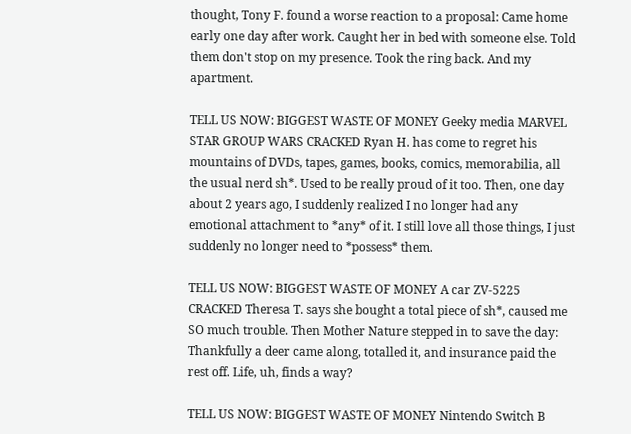thought, Tony F. found a worse reaction to a proposal: Came home early one day after work. Caught her in bed with someone else. Told them don't stop on my presence. Took the ring back. And my apartment.

TELL US NOW: BIGGEST WASTE OF MONEY Geeky media MARVEL STAR GROUP WARS CRACKED Ryan H. has come to regret his mountains of DVDs, tapes, games, books, comics, memorabilia, all the usual nerd sh*. Used to be really proud of it too. Then, one day about 2 years ago, I suddenly realized I no longer had any emotional attachment to *any* of it. I still love all those things, I just suddenly no longer need to *possess* them.

TELL US NOW: BIGGEST WASTE OF MONEY A car ZV-5225 CRACKED Theresa T. says she bought a total piece of sh*, caused me SO much trouble. Then Mother Nature stepped in to save the day: Thankfully a deer came along, totalled it, and insurance paid the rest off. Life, uh, finds a way?

TELL US NOW: BIGGEST WASTE OF MONEY Nintendo Switch B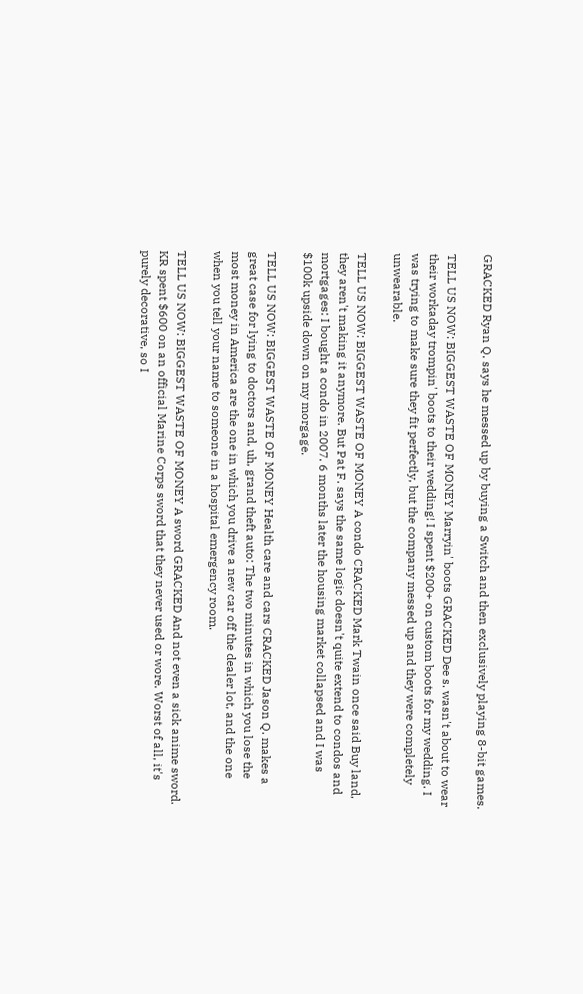GRACKED Ryan Q. says he messed up by buying a Switch and then exclusively playing 8-bit games.

TELL US NOW: BIGGEST WASTE OF MONEY Marryin' boots GRACKED Dee s. wasn't about to wear their workaday trompin' boots to their wedding! I spent $200+ on custom boots for my wedding. I was trying to make sure they fit perfectly, but the company messed up and they were completely unwearable.

TELL US NOW: BIGGEST WASTE OF MONEY A condo CRACKED Mark Twain once said Buy land, they aren't making it anymore. But Pat F. says the same logic doesn't quite extend to condos and mortgages: I bought a condo in 2007. 6 months later the housing market collapsed and I was $100k upside down on my morgage.

TELL US NOW: BIGGEST WASTE OF MONEY Health care and cars CRACKED Jason Q. makes a great case for lying to doctors and, uh, grand theft auto: The two minutes in which you lose the most money in America are the one in which you drive a new car off the dealer lot, and the one when you tell your name to someone in a hospital emergency room.

TELL US NOW: BIGGEST WASTE OF MONEY A sword GRACKED And not even a sick anime sword. KR spent $600 on an official Marine Corps sword that they never used or wore. Worst of all, it's purely decorative, so I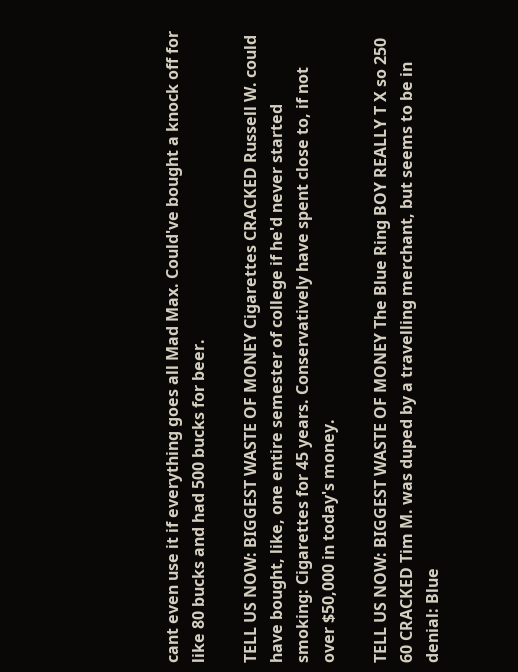cant even use it if everything goes all Mad Max. Could've bought a knock off for like 80 bucks and had 500 bucks for beer.

TELL US NOW: BIGGEST WASTE OF MONEY Cigarettes CRACKED Russell W. could have bought, like, one entire semester of college if he'd never started smoking: Cigarettes for 45 years. Conservatively have spent close to, if not over $50,000 in today's money.

TELL US NOW: BIGGEST WASTE OF MONEY The Blue Ring BOY REALLY T X so 250 60 CRACKED Tim M. was duped by a travelling merchant, but seems to be in denial: Blue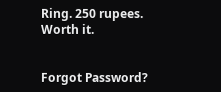Ring. 250 rupees. Worth it.


Forgot Password?